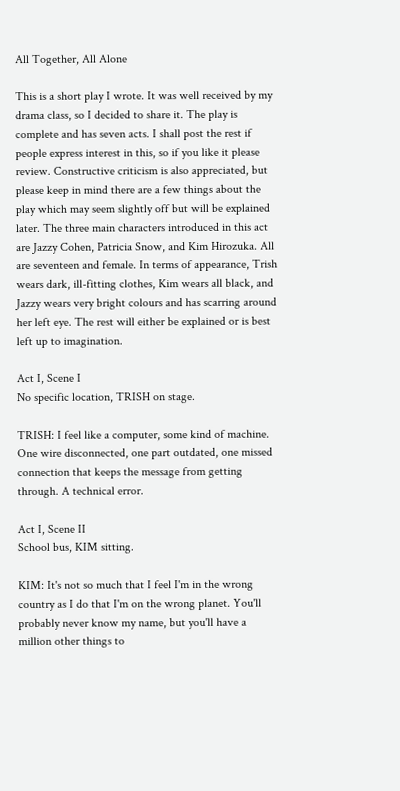All Together, All Alone

This is a short play I wrote. It was well received by my drama class, so I decided to share it. The play is complete and has seven acts. I shall post the rest if people express interest in this, so if you like it please review. Constructive criticism is also appreciated, but please keep in mind there are a few things about the play which may seem slightly off but will be explained later. The three main characters introduced in this act are Jazzy Cohen, Patricia Snow, and Kim Hirozuka. All are seventeen and female. In terms of appearance, Trish wears dark, ill-fitting clothes, Kim wears all black, and Jazzy wears very bright colours and has scarring around her left eye. The rest will either be explained or is best left up to imagination.

Act I, Scene I
No specific location, TRISH on stage.

TRISH: I feel like a computer, some kind of machine. One wire disconnected, one part outdated, one missed connection that keeps the message from getting through. A technical error.

Act I, Scene II
School bus, KIM sitting.

KIM: It's not so much that I feel I'm in the wrong country as I do that I'm on the wrong planet. You'll probably never know my name, but you'll have a million other things to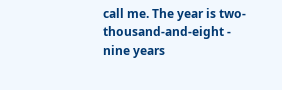call me. The year is two-thousand-and-eight - nine years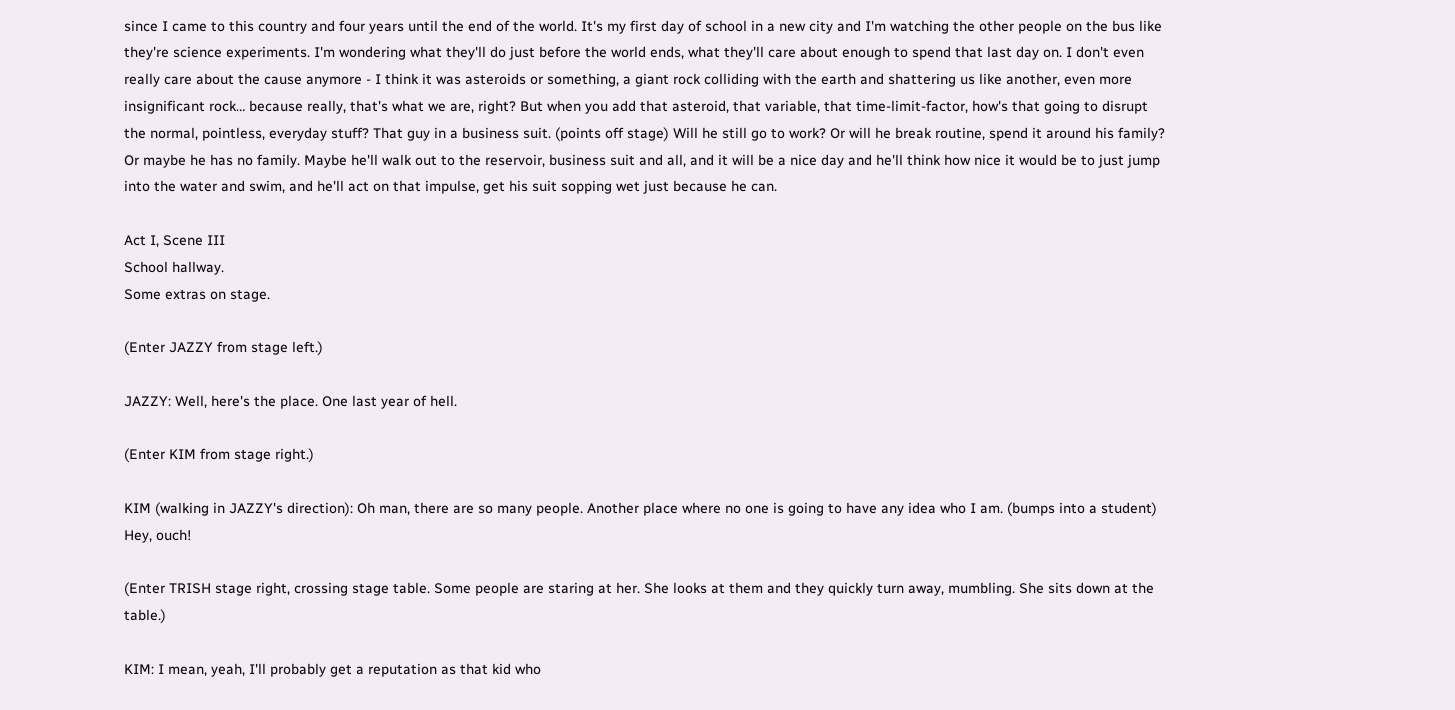since I came to this country and four years until the end of the world. It's my first day of school in a new city and I'm watching the other people on the bus like they're science experiments. I'm wondering what they'll do just before the world ends, what they'll care about enough to spend that last day on. I don't even really care about the cause anymore - I think it was asteroids or something, a giant rock colliding with the earth and shattering us like another, even more insignificant rock… because really, that's what we are, right? But when you add that asteroid, that variable, that time-limit-factor, how's that going to disrupt the normal, pointless, everyday stuff? That guy in a business suit. (points off stage) Will he still go to work? Or will he break routine, spend it around his family? Or maybe he has no family. Maybe he'll walk out to the reservoir, business suit and all, and it will be a nice day and he'll think how nice it would be to just jump into the water and swim, and he'll act on that impulse, get his suit sopping wet just because he can.

Act I, Scene III
School hallway.
Some extras on stage.

(Enter JAZZY from stage left.)

JAZZY: Well, here's the place. One last year of hell.

(Enter KIM from stage right.)

KIM (walking in JAZZY's direction): Oh man, there are so many people. Another place where no one is going to have any idea who I am. (bumps into a student) Hey, ouch!

(Enter TRISH stage right, crossing stage table. Some people are staring at her. She looks at them and they quickly turn away, mumbling. She sits down at the table.)

KIM: I mean, yeah, I'll probably get a reputation as that kid who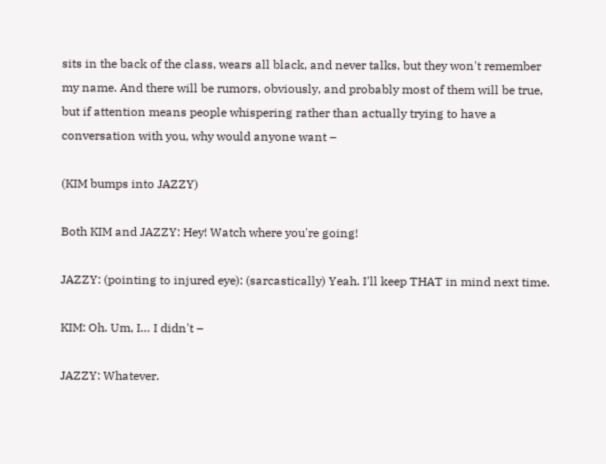sits in the back of the class, wears all black, and never talks, but they won't remember my name. And there will be rumors, obviously, and probably most of them will be true, but if attention means people whispering rather than actually trying to have a conversation with you, why would anyone want –

(KIM bumps into JAZZY)

Both KIM and JAZZY: Hey! Watch where you're going!

JAZZY: (pointing to injured eye): (sarcastically) Yeah. I'll keep THAT in mind next time.

KIM: Oh. Um, I… I didn't –

JAZZY: Whatever.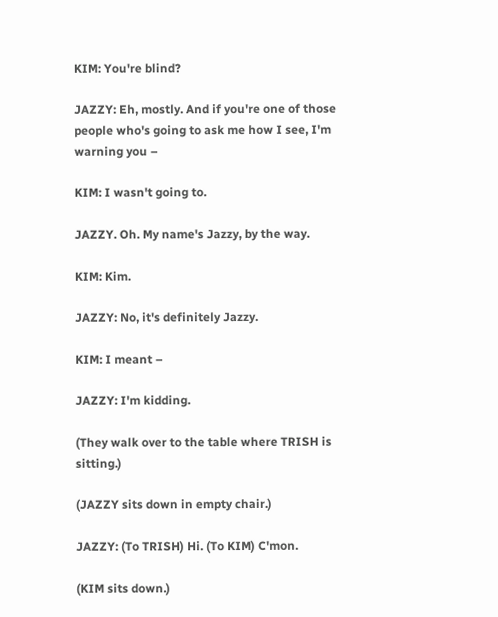KIM: You're blind?

JAZZY: Eh, mostly. And if you're one of those people who's going to ask me how I see, I'm warning you –

KIM: I wasn't going to.

JAZZY. Oh. My name's Jazzy, by the way.

KIM: Kim.

JAZZY: No, it's definitely Jazzy.

KIM: I meant –

JAZZY: I'm kidding.

(They walk over to the table where TRISH is sitting.)

(JAZZY sits down in empty chair.)

JAZZY: (To TRISH) Hi. (To KIM) C'mon.

(KIM sits down.)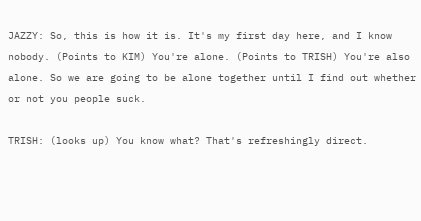JAZZY: So, this is how it is. It's my first day here, and I know nobody. (Points to KIM) You're alone. (Points to TRISH) You're also alone. So we are going to be alone together until I find out whether or not you people suck.

TRISH: (looks up) You know what? That's refreshingly direct.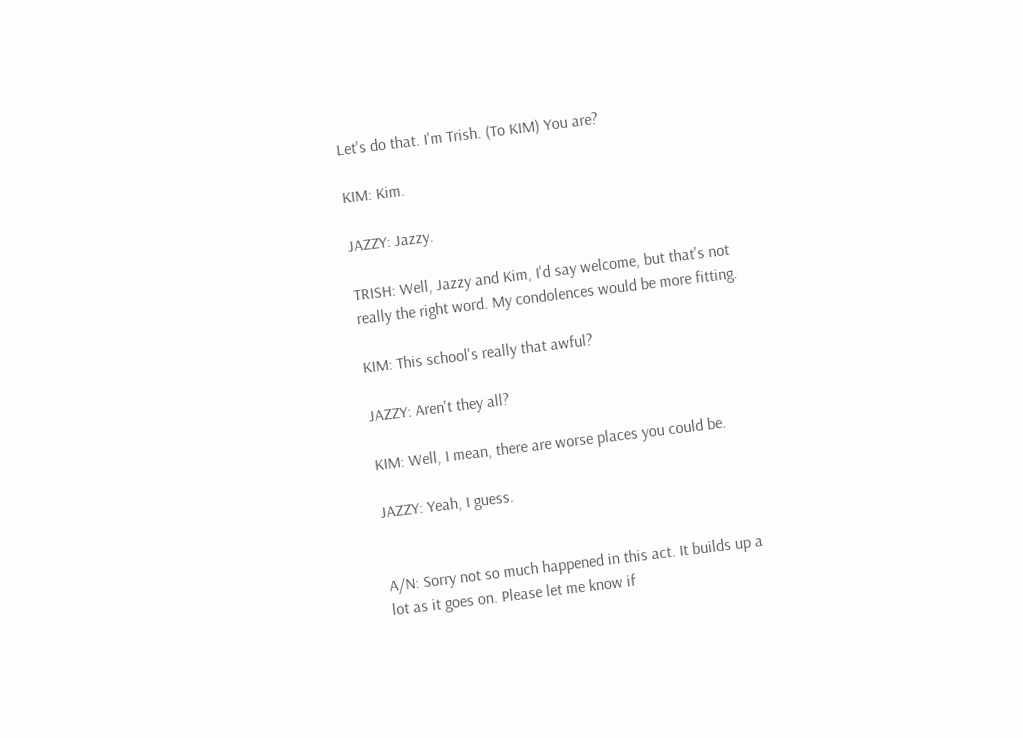Let's do that. I'm Trish. (To KIM) You are?

KIM: Kim.

JAZZY: Jazzy.

TRISH: Well, Jazzy and Kim, I'd say welcome, but that's not really the right word. My condolences would be more fitting.

KIM: This school's really that awful?

JAZZY: Aren't they all?

KIM: Well, I mean, there are worse places you could be.

JAZZY: Yeah, I guess.


A/N: Sorry not so much happened in this act. It builds up a lot as it goes on. Please let me know if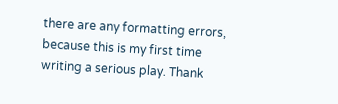there are any formatting errors, because this is my first time writing a serious play. Thank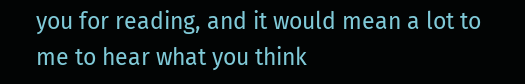you for reading, and it would mean a lot to me to hear what you think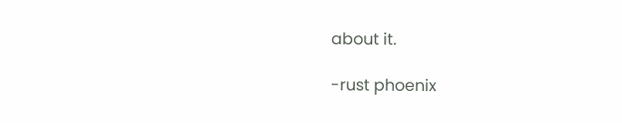about it.

-rust phoenix